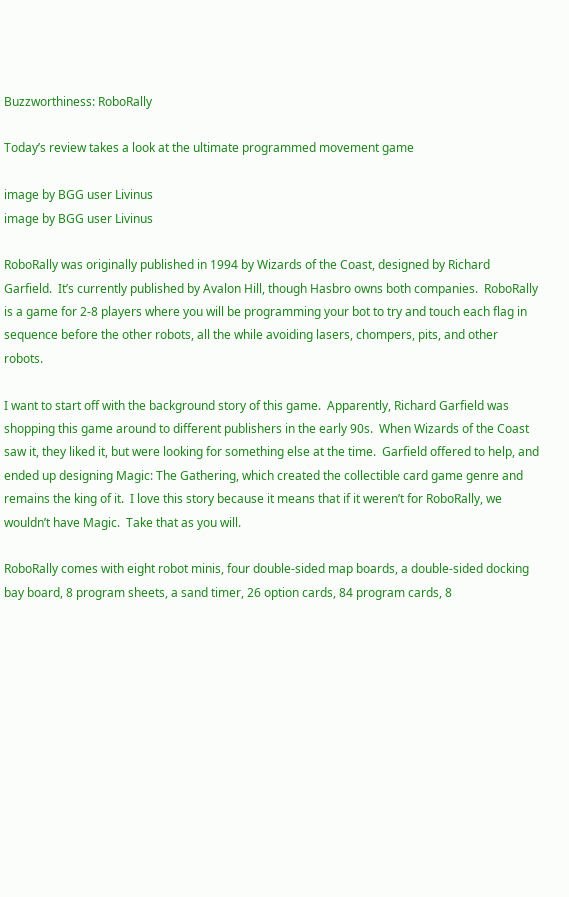Buzzworthiness: RoboRally

Today’s review takes a look at the ultimate programmed movement game

image by BGG user Livinus
image by BGG user Livinus

RoboRally was originally published in 1994 by Wizards of the Coast, designed by Richard Garfield.  It’s currently published by Avalon Hill, though Hasbro owns both companies.  RoboRally is a game for 2-8 players where you will be programming your bot to try and touch each flag in sequence before the other robots, all the while avoiding lasers, chompers, pits, and other robots.

I want to start off with the background story of this game.  Apparently, Richard Garfield was shopping this game around to different publishers in the early 90s.  When Wizards of the Coast saw it, they liked it, but were looking for something else at the time.  Garfield offered to help, and ended up designing Magic: The Gathering, which created the collectible card game genre and remains the king of it.  I love this story because it means that if it weren’t for RoboRally, we wouldn’t have Magic.  Take that as you will.

RoboRally comes with eight robot minis, four double-sided map boards, a double-sided docking bay board, 8 program sheets, a sand timer, 26 option cards, 84 program cards, 8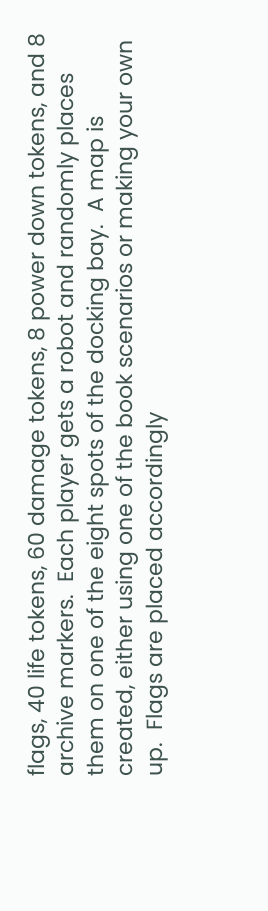flags, 40 life tokens, 60 damage tokens, 8 power down tokens, and 8 archive markers.  Each player gets a robot and randomly places them on one of the eight spots of the docking bay.  A map is created, either using one of the book scenarios or making your own up.  Flags are placed accordingly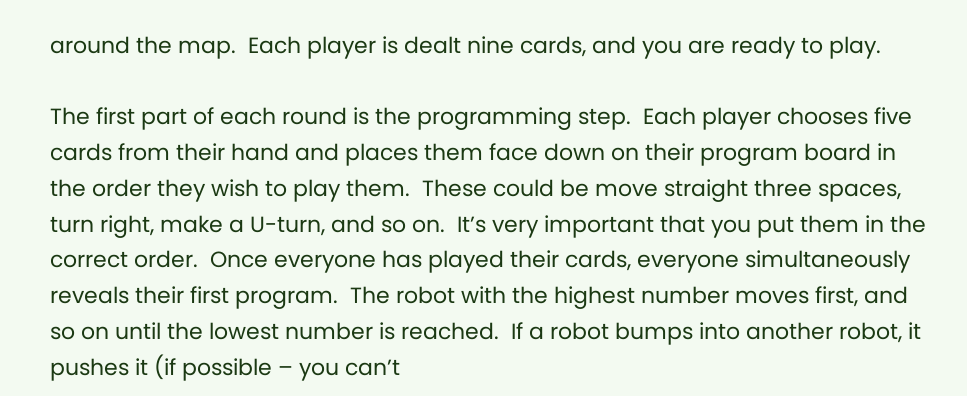around the map.  Each player is dealt nine cards, and you are ready to play.

The first part of each round is the programming step.  Each player chooses five cards from their hand and places them face down on their program board in the order they wish to play them.  These could be move straight three spaces, turn right, make a U-turn, and so on.  It’s very important that you put them in the correct order.  Once everyone has played their cards, everyone simultaneously reveals their first program.  The robot with the highest number moves first, and so on until the lowest number is reached.  If a robot bumps into another robot, it pushes it (if possible – you can’t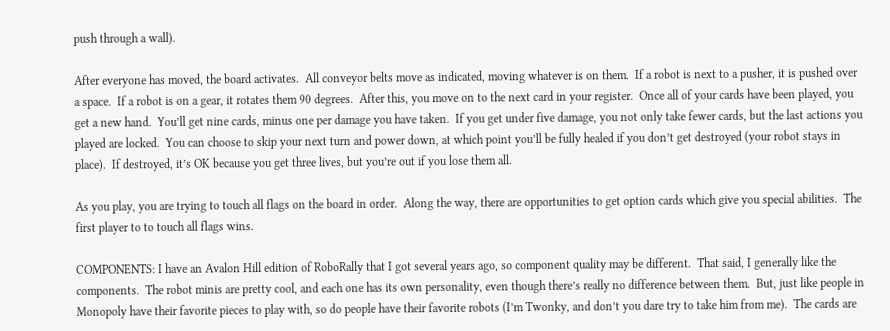push through a wall).

After everyone has moved, the board activates.  All conveyor belts move as indicated, moving whatever is on them.  If a robot is next to a pusher, it is pushed over a space.  If a robot is on a gear, it rotates them 90 degrees.  After this, you move on to the next card in your register.  Once all of your cards have been played, you get a new hand.  You’ll get nine cards, minus one per damage you have taken.  If you get under five damage, you not only take fewer cards, but the last actions you played are locked.  You can choose to skip your next turn and power down, at which point you’ll be fully healed if you don’t get destroyed (your robot stays in place).  If destroyed, it’s OK because you get three lives, but you’re out if you lose them all.

As you play, you are trying to touch all flags on the board in order.  Along the way, there are opportunities to get option cards which give you special abilities.  The first player to to touch all flags wins.

COMPONENTS: I have an Avalon Hill edition of RoboRally that I got several years ago, so component quality may be different.  That said, I generally like the components.  The robot minis are pretty cool, and each one has its own personality, even though there’s really no difference between them.  But, just like people in Monopoly have their favorite pieces to play with, so do people have their favorite robots (I’m Twonky, and don’t you dare try to take him from me).  The cards are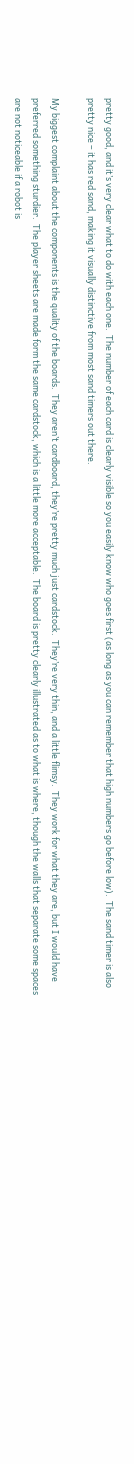pretty good, and it’s very clear what to do with each one.  The number of each card is clearly visible so you easily know who goes first (as long as you can remember that high numbers go before low).  The sand timer is also pretty nice – it has red sand, making it visually distinctive from most sand timers out there.

My biggest complaint about the components is the quality of the boards.  They aren’t cardboard, they’re pretty much just cardstock.  They’re very thin, and a little flimsy.  They work for what they are, but I would have preferred something sturdier.  The player sheets are made form the same cardstock, which is a little more acceptable.  The board is pretty clearly illustrated as to what is where, though the walls that separate some spaces are not noticeable if a robot is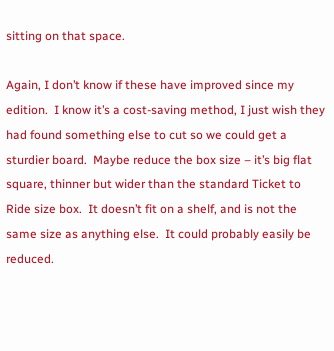sitting on that space.

Again, I don’t know if these have improved since my edition.  I know it’s a cost-saving method, I just wish they had found something else to cut so we could get a sturdier board.  Maybe reduce the box size – it’s big flat square, thinner but wider than the standard Ticket to Ride size box.  It doesn’t fit on a shelf, and is not the same size as anything else.  It could probably easily be reduced.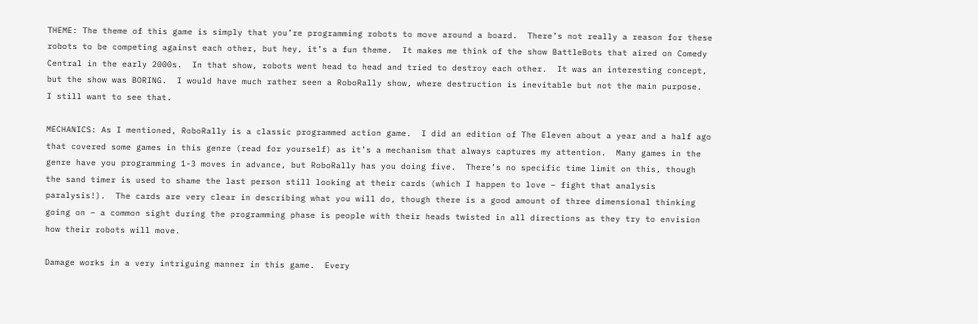THEME: The theme of this game is simply that you’re programming robots to move around a board.  There’s not really a reason for these robots to be competing against each other, but hey, it’s a fun theme.  It makes me think of the show BattleBots that aired on Comedy Central in the early 2000s.  In that show, robots went head to head and tried to destroy each other.  It was an interesting concept, but the show was BORING.  I would have much rather seen a RoboRally show, where destruction is inevitable but not the main purpose.  I still want to see that.

MECHANICS: As I mentioned, RoboRally is a classic programmed action game.  I did an edition of The Eleven about a year and a half ago that covered some games in this genre (read for yourself) as it’s a mechanism that always captures my attention.  Many games in the genre have you programming 1-3 moves in advance, but RoboRally has you doing five.  There’s no specific time limit on this, though the sand timer is used to shame the last person still looking at their cards (which I happen to love – fight that analysis paralysis!).  The cards are very clear in describing what you will do, though there is a good amount of three dimensional thinking going on – a common sight during the programming phase is people with their heads twisted in all directions as they try to envision how their robots will move.

Damage works in a very intriguing manner in this game.  Every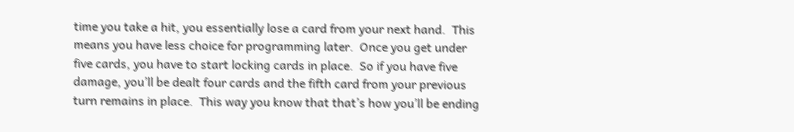time you take a hit, you essentially lose a card from your next hand.  This means you have less choice for programming later.  Once you get under five cards, you have to start locking cards in place.  So if you have five damage, you’ll be dealt four cards and the fifth card from your previous turn remains in place.  This way you know that that’s how you’ll be ending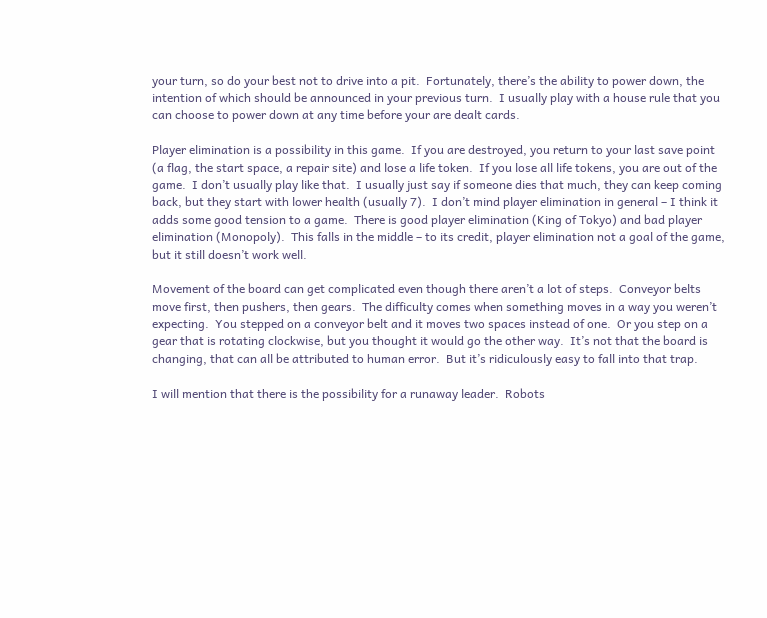your turn, so do your best not to drive into a pit.  Fortunately, there’s the ability to power down, the intention of which should be announced in your previous turn.  I usually play with a house rule that you can choose to power down at any time before your are dealt cards.

Player elimination is a possibility in this game.  If you are destroyed, you return to your last save point (a flag, the start space, a repair site) and lose a life token.  If you lose all life tokens, you are out of the game.  I don’t usually play like that.  I usually just say if someone dies that much, they can keep coming back, but they start with lower health (usually 7).  I don’t mind player elimination in general – I think it adds some good tension to a game.  There is good player elimination (King of Tokyo) and bad player elimination (Monopoly).  This falls in the middle – to its credit, player elimination not a goal of the game, but it still doesn’t work well.

Movement of the board can get complicated even though there aren’t a lot of steps.  Conveyor belts move first, then pushers, then gears.  The difficulty comes when something moves in a way you weren’t expecting.  You stepped on a conveyor belt and it moves two spaces instead of one.  Or you step on a gear that is rotating clockwise, but you thought it would go the other way.  It’s not that the board is changing, that can all be attributed to human error.  But it’s ridiculously easy to fall into that trap.

I will mention that there is the possibility for a runaway leader.  Robots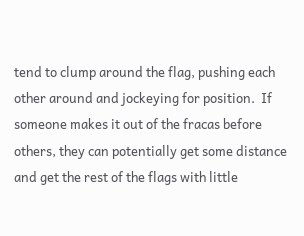tend to clump around the flag, pushing each other around and jockeying for position.  If someone makes it out of the fracas before others, they can potentially get some distance and get the rest of the flags with little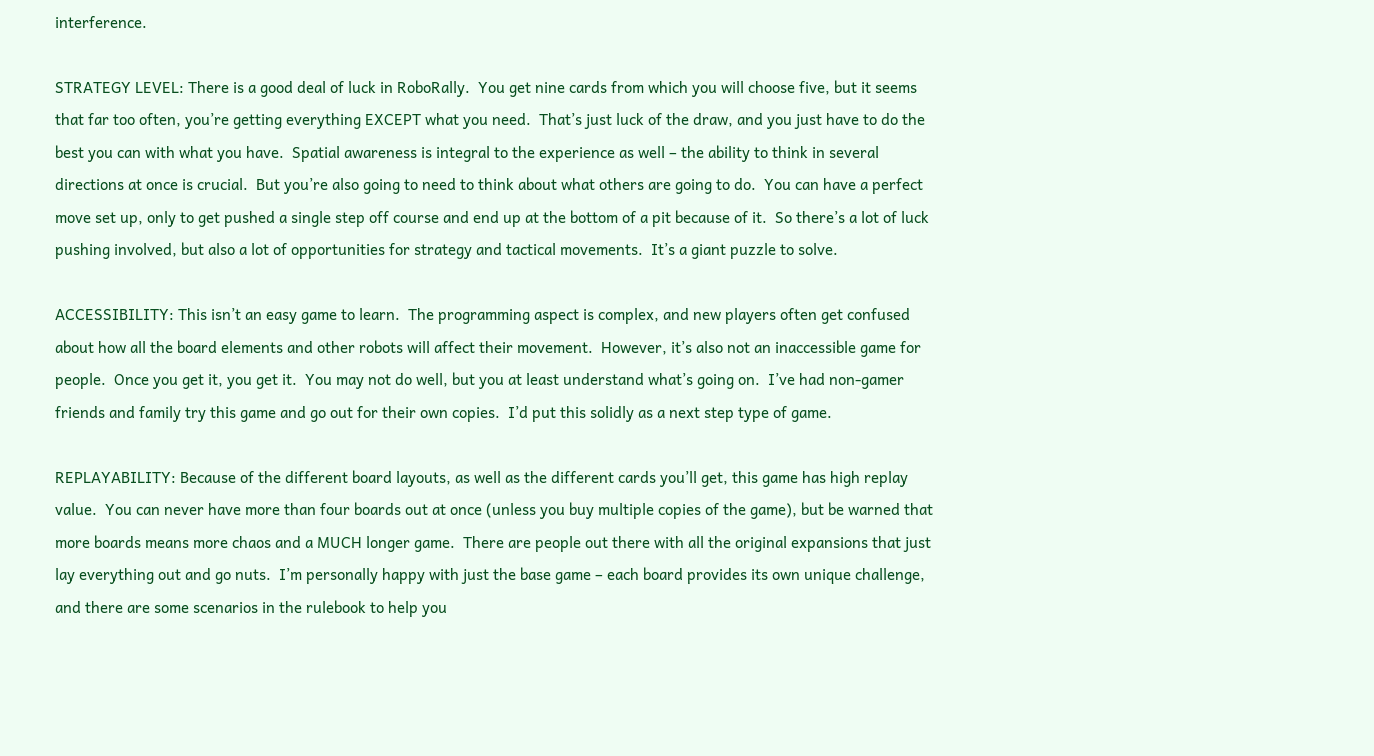interference.

STRATEGY LEVEL: There is a good deal of luck in RoboRally.  You get nine cards from which you will choose five, but it seems that far too often, you’re getting everything EXCEPT what you need.  That’s just luck of the draw, and you just have to do the best you can with what you have.  Spatial awareness is integral to the experience as well – the ability to think in several directions at once is crucial.  But you’re also going to need to think about what others are going to do.  You can have a perfect move set up, only to get pushed a single step off course and end up at the bottom of a pit because of it.  So there’s a lot of luck pushing involved, but also a lot of opportunities for strategy and tactical movements.  It’s a giant puzzle to solve.

ACCESSIBILITY: This isn’t an easy game to learn.  The programming aspect is complex, and new players often get confused about how all the board elements and other robots will affect their movement.  However, it’s also not an inaccessible game for people.  Once you get it, you get it.  You may not do well, but you at least understand what’s going on.  I’ve had non-gamer friends and family try this game and go out for their own copies.  I’d put this solidly as a next step type of game.

REPLAYABILITY: Because of the different board layouts, as well as the different cards you’ll get, this game has high replay value.  You can never have more than four boards out at once (unless you buy multiple copies of the game), but be warned that more boards means more chaos and a MUCH longer game.  There are people out there with all the original expansions that just lay everything out and go nuts.  I’m personally happy with just the base game – each board provides its own unique challenge, and there are some scenarios in the rulebook to help you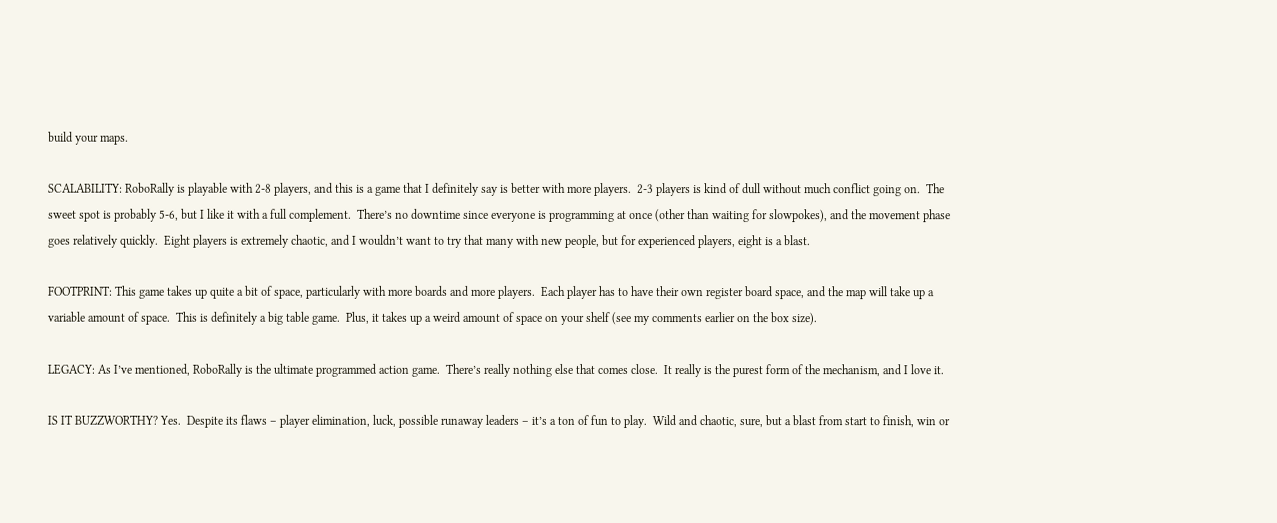build your maps.

SCALABILITY: RoboRally is playable with 2-8 players, and this is a game that I definitely say is better with more players.  2-3 players is kind of dull without much conflict going on.  The sweet spot is probably 5-6, but I like it with a full complement.  There’s no downtime since everyone is programming at once (other than waiting for slowpokes), and the movement phase goes relatively quickly.  Eight players is extremely chaotic, and I wouldn’t want to try that many with new people, but for experienced players, eight is a blast.

FOOTPRINT: This game takes up quite a bit of space, particularly with more boards and more players.  Each player has to have their own register board space, and the map will take up a variable amount of space.  This is definitely a big table game.  Plus, it takes up a weird amount of space on your shelf (see my comments earlier on the box size).

LEGACY: As I’ve mentioned, RoboRally is the ultimate programmed action game.  There’s really nothing else that comes close.  It really is the purest form of the mechanism, and I love it.

IS IT BUZZWORTHY? Yes.  Despite its flaws – player elimination, luck, possible runaway leaders – it’s a ton of fun to play.  Wild and chaotic, sure, but a blast from start to finish, win or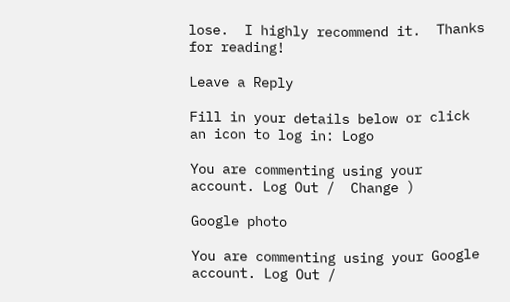lose.  I highly recommend it.  Thanks for reading!

Leave a Reply

Fill in your details below or click an icon to log in: Logo

You are commenting using your account. Log Out /  Change )

Google photo

You are commenting using your Google account. Log Out /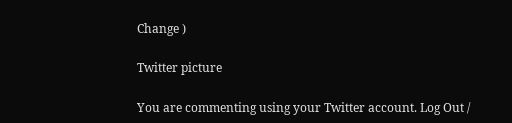Change )

Twitter picture

You are commenting using your Twitter account. Log Out /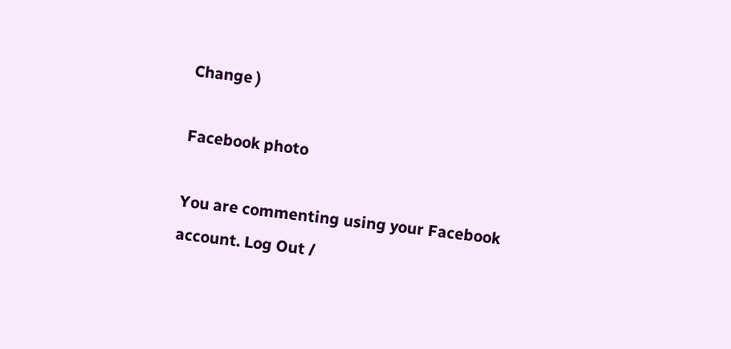Change )

Facebook photo

You are commenting using your Facebook account. Log Out /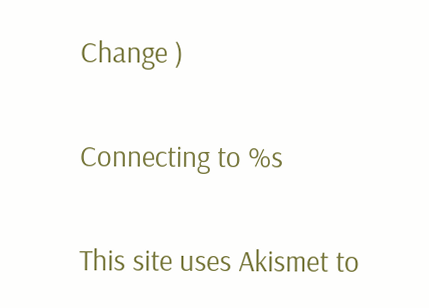Change )

Connecting to %s

This site uses Akismet to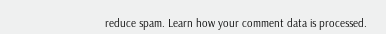reduce spam. Learn how your comment data is processed.